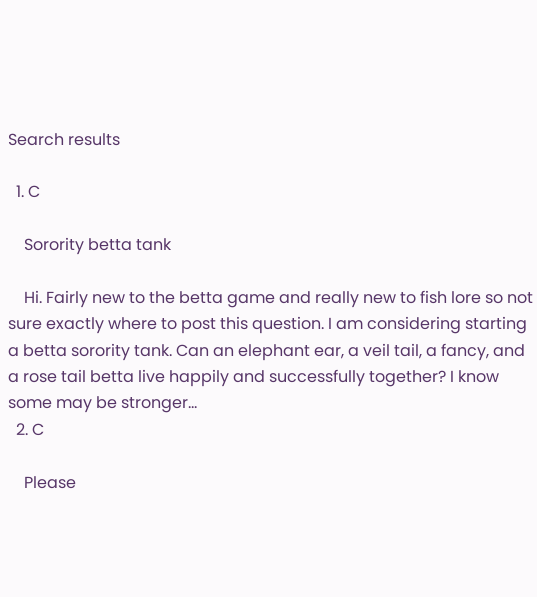Search results

  1. C

    Sorority betta tank

    Hi. Fairly new to the betta game and really new to fish lore so not sure exactly where to post this question. I am considering starting a betta sorority tank. Can an elephant ear, a veil tail, a fancy, and a rose tail betta live happily and successfully together? I know some may be stronger...
  2. C

    Please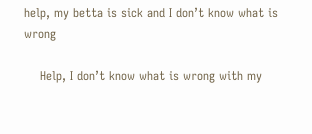help, my betta is sick and I don’t know what is wrong

    Help, I don’t know what is wrong with my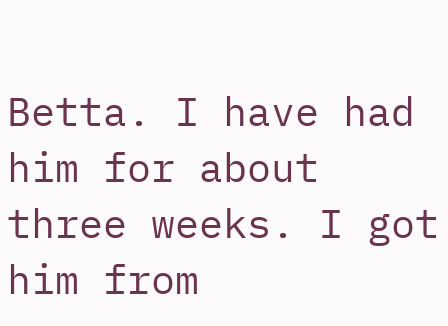Betta. I have had him for about three weeks. I got him from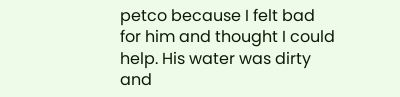petco because I felt bad for him and thought I could help. His water was dirty and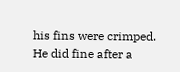his fins were crimped. He did fine after a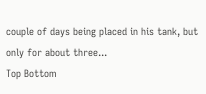couple of days being placed in his tank, but only for about three...
Top Bottom